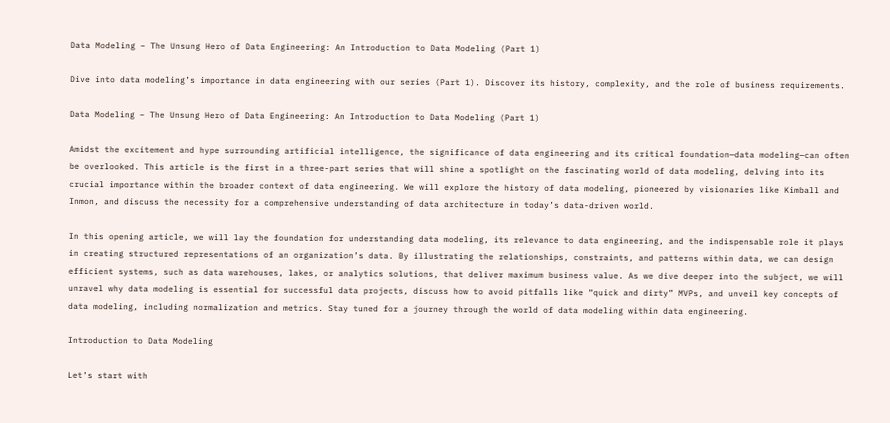Data Modeling – The Unsung Hero of Data Engineering: An Introduction to Data Modeling (Part 1)

Dive into data modeling’s importance in data engineering with our series (Part 1). Discover its history, complexity, and the role of business requirements.

Data Modeling – The Unsung Hero of Data Engineering: An Introduction to Data Modeling (Part 1)

Amidst the excitement and hype surrounding artificial intelligence, the significance of data engineering and its critical foundation—data modeling—can often be overlooked. This article is the first in a three-part series that will shine a spotlight on the fascinating world of data modeling, delving into its crucial importance within the broader context of data engineering. We will explore the history of data modeling, pioneered by visionaries like Kimball and Inmon, and discuss the necessity for a comprehensive understanding of data architecture in today’s data-driven world.

In this opening article, we will lay the foundation for understanding data modeling, its relevance to data engineering, and the indispensable role it plays in creating structured representations of an organization’s data. By illustrating the relationships, constraints, and patterns within data, we can design efficient systems, such as data warehouses, lakes, or analytics solutions, that deliver maximum business value. As we dive deeper into the subject, we will unravel why data modeling is essential for successful data projects, discuss how to avoid pitfalls like “quick and dirty” MVPs, and unveil key concepts of data modeling, including normalization and metrics. Stay tuned for a journey through the world of data modeling within data engineering.

Introduction to Data Modeling

Let’s start with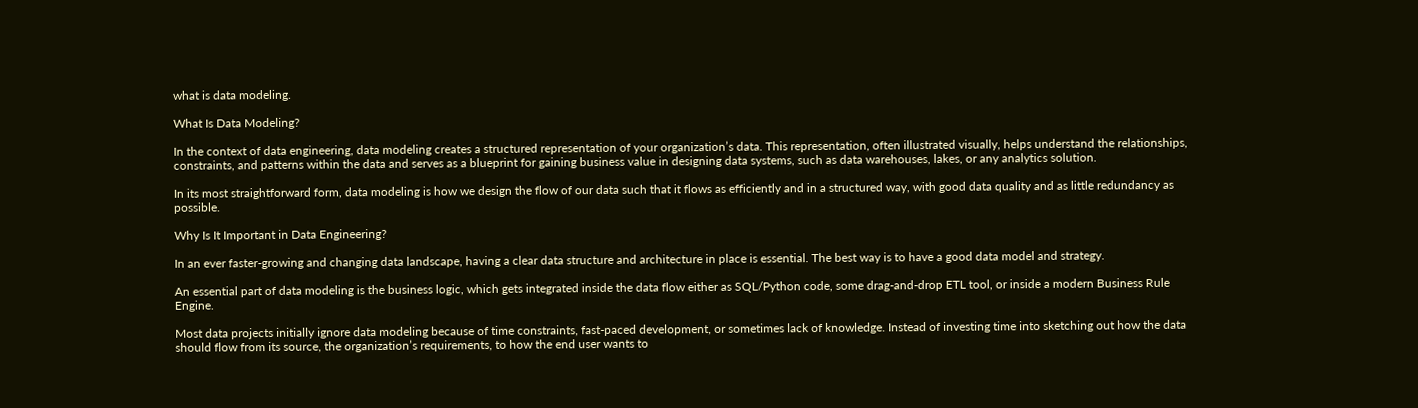what is data modeling.

What Is Data Modeling?

In the context of data engineering, data modeling creates a structured representation of your organization’s data. This representation, often illustrated visually, helps understand the relationships, constraints, and patterns within the data and serves as a blueprint for gaining business value in designing data systems, such as data warehouses, lakes, or any analytics solution.

In its most straightforward form, data modeling is how we design the flow of our data such that it flows as efficiently and in a structured way, with good data quality and as little redundancy as possible.

Why Is It Important in Data Engineering?

In an ever faster-growing and changing data landscape, having a clear data structure and architecture in place is essential. The best way is to have a good data model and strategy.

An essential part of data modeling is the business logic, which gets integrated inside the data flow either as SQL/Python code, some drag-and-drop ETL tool, or inside a modern Business Rule Engine.

Most data projects initially ignore data modeling because of time constraints, fast-paced development, or sometimes lack of knowledge. Instead of investing time into sketching out how the data should flow from its source, the organization’s requirements, to how the end user wants to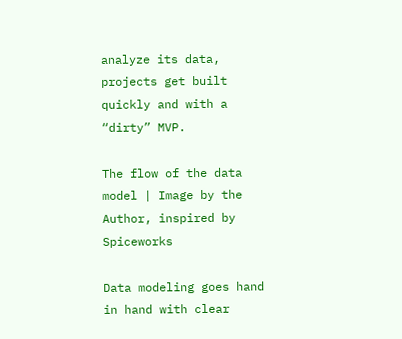analyze its data, projects get built quickly and with a “dirty” MVP.

The flow of the data model | Image by the Author, inspired by Spiceworks

Data modeling goes hand in hand with clear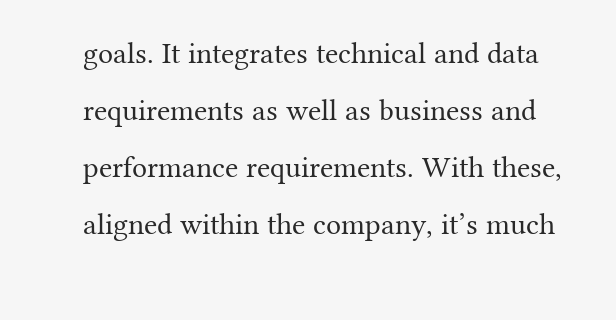goals. It integrates technical and data requirements as well as business and performance requirements. With these, aligned within the company, it’s much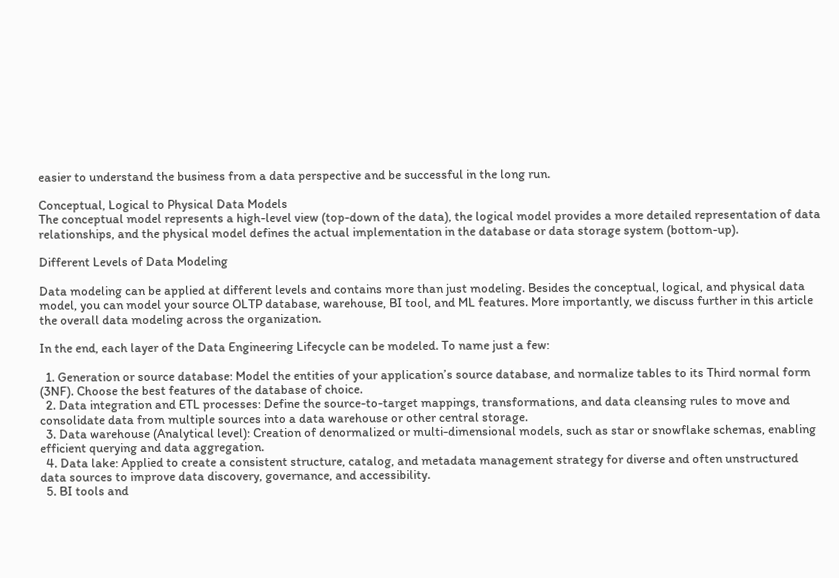easier to understand the business from a data perspective and be successful in the long run.

Conceptual, Logical to Physical Data Models
The conceptual model represents a high-level view (top-down of the data), the logical model provides a more detailed representation of data relationships, and the physical model defines the actual implementation in the database or data storage system (bottom-up).

Different Levels of Data Modeling

Data modeling can be applied at different levels and contains more than just modeling. Besides the conceptual, logical, and physical data model, you can model your source OLTP database, warehouse, BI tool, and ML features. More importantly, we discuss further in this article the overall data modeling across the organization.

In the end, each layer of the Data Engineering Lifecycle can be modeled. To name just a few:

  1. Generation or source database: Model the entities of your application’s source database, and normalize tables to its Third normal form (3NF). Choose the best features of the database of choice.
  2. Data integration and ETL processes: Define the source-to-target mappings, transformations, and data cleansing rules to move and consolidate data from multiple sources into a data warehouse or other central storage.
  3. Data warehouse (Analytical level): Creation of denormalized or multi-dimensional models, such as star or snowflake schemas, enabling efficient querying and data aggregation.
  4. Data lake: Applied to create a consistent structure, catalog, and metadata management strategy for diverse and often unstructured data sources to improve data discovery, governance, and accessibility.
  5. BI tools and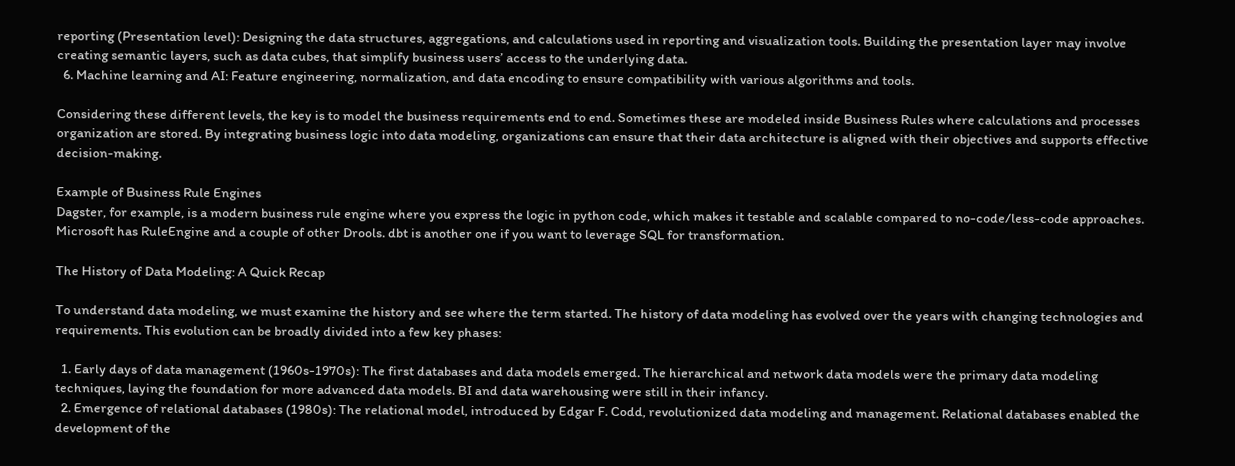reporting (Presentation level): Designing the data structures, aggregations, and calculations used in reporting and visualization tools. Building the presentation layer may involve creating semantic layers, such as data cubes, that simplify business users’ access to the underlying data.
  6. Machine learning and AI: Feature engineering, normalization, and data encoding to ensure compatibility with various algorithms and tools.

Considering these different levels, the key is to model the business requirements end to end. Sometimes these are modeled inside Business Rules where calculations and processes organization are stored. By integrating business logic into data modeling, organizations can ensure that their data architecture is aligned with their objectives and supports effective decision-making.

Example of Business Rule Engines
Dagster, for example, is a modern business rule engine where you express the logic in python code, which makes it testable and scalable compared to no-code/less-code approaches. Microsoft has RuleEngine and a couple of other Drools. dbt is another one if you want to leverage SQL for transformation.

The History of Data Modeling: A Quick Recap

To understand data modeling, we must examine the history and see where the term started. The history of data modeling has evolved over the years with changing technologies and requirements. This evolution can be broadly divided into a few key phases:

  1. Early days of data management (1960s-1970s): The first databases and data models emerged. The hierarchical and network data models were the primary data modeling techniques, laying the foundation for more advanced data models. BI and data warehousing were still in their infancy.
  2. Emergence of relational databases (1980s): The relational model, introduced by Edgar F. Codd, revolutionized data modeling and management. Relational databases enabled the development of the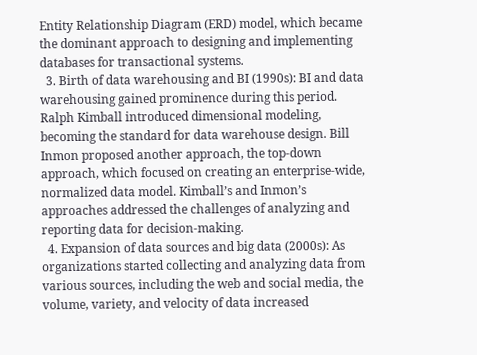Entity Relationship Diagram (ERD) model, which became the dominant approach to designing and implementing databases for transactional systems.
  3. Birth of data warehousing and BI (1990s): BI and data warehousing gained prominence during this period. Ralph Kimball introduced dimensional modeling, becoming the standard for data warehouse design. Bill Inmon proposed another approach, the top-down approach, which focused on creating an enterprise-wide, normalized data model. Kimball’s and Inmon’s approaches addressed the challenges of analyzing and reporting data for decision-making.
  4. Expansion of data sources and big data (2000s): As organizations started collecting and analyzing data from various sources, including the web and social media, the volume, variety, and velocity of data increased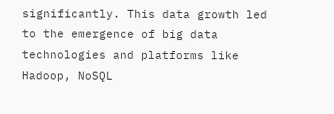significantly. This data growth led to the emergence of big data technologies and platforms like Hadoop, NoSQL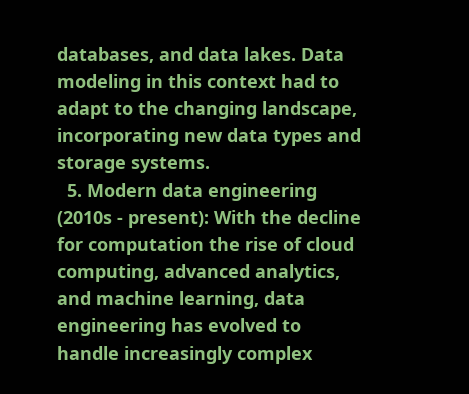databases, and data lakes. Data modeling in this context had to adapt to the changing landscape, incorporating new data types and storage systems.
  5. Modern data engineering (2010s - present): With the decline for computation the rise of cloud computing, advanced analytics, and machine learning, data engineering has evolved to handle increasingly complex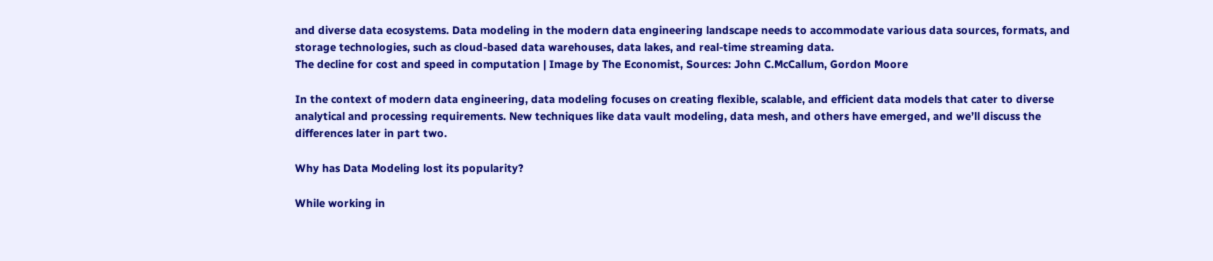and diverse data ecosystems. Data modeling in the modern data engineering landscape needs to accommodate various data sources, formats, and storage technologies, such as cloud-based data warehouses, data lakes, and real-time streaming data.
The decline for cost and speed in computation | Image by The Economist, Sources: John C.McCallum, Gordon Moore

In the context of modern data engineering, data modeling focuses on creating flexible, scalable, and efficient data models that cater to diverse analytical and processing requirements. New techniques like data vault modeling, data mesh, and others have emerged, and we’ll discuss the differences later in part two.

Why has Data Modeling lost its popularity?

While working in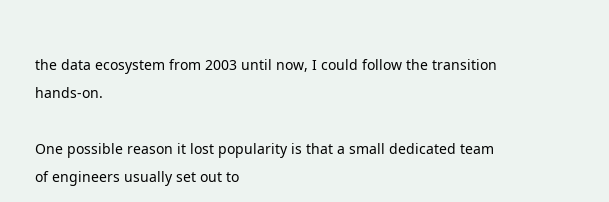the data ecosystem from 2003 until now, I could follow the transition hands-on.

One possible reason it lost popularity is that a small dedicated team of engineers usually set out to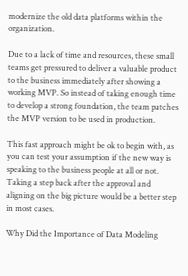modernize the old data platforms within the organization.

Due to a lack of time and resources, these small teams get pressured to deliver a valuable product to the business immediately after showing a working MVP. So instead of taking enough time to develop a strong foundation, the team patches the MVP version to be used in production.

This fast approach might be ok to begin with, as you can test your assumption if the new way is speaking to the business people at all or not. Taking a step back after the approval and aligning on the big picture would be a better step in most cases.

Why Did the Importance of Data Modeling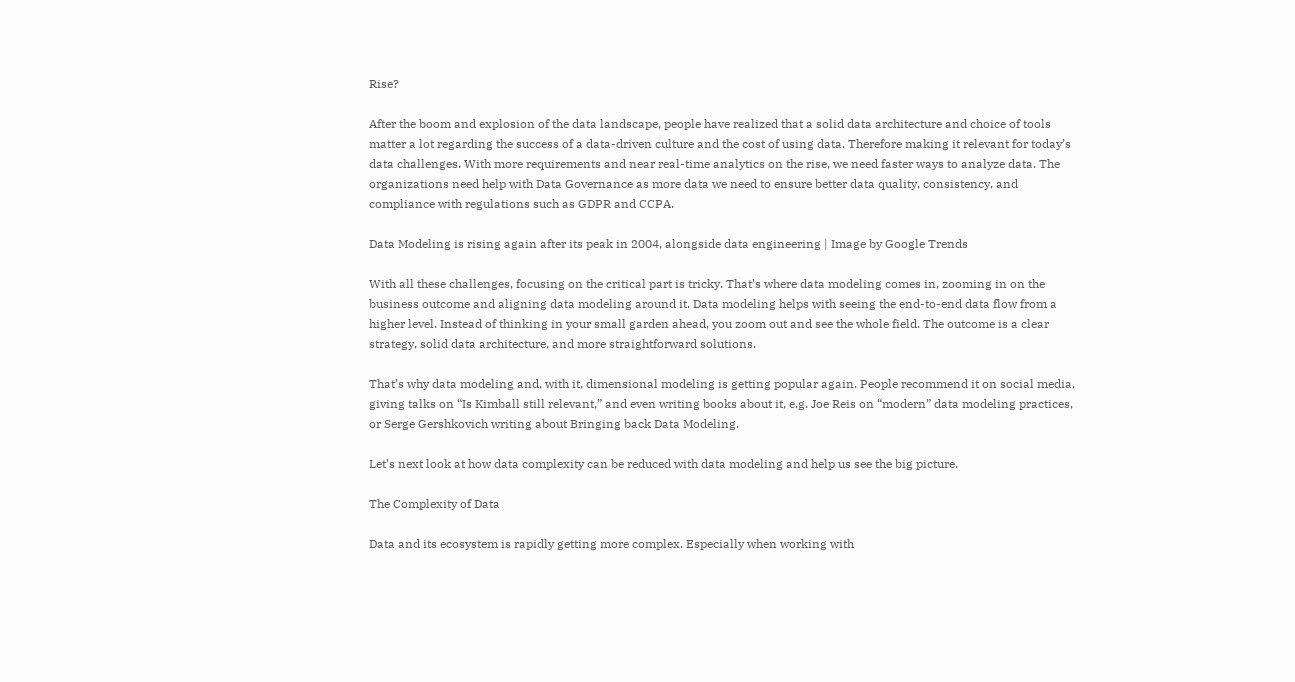Rise?

After the boom and explosion of the data landscape, people have realized that a solid data architecture and choice of tools matter a lot regarding the success of a data-driven culture and the cost of using data. Therefore making it relevant for today’s data challenges. With more requirements and near real-time analytics on the rise, we need faster ways to analyze data. The organizations need help with Data Governance as more data we need to ensure better data quality, consistency, and compliance with regulations such as GDPR and CCPA.

Data Modeling is rising again after its peak in 2004, alongside data engineering | Image by Google Trends

With all these challenges, focusing on the critical part is tricky. That’s where data modeling comes in, zooming in on the business outcome and aligning data modeling around it. Data modeling helps with seeing the end-to-end data flow from a higher level. Instead of thinking in your small garden ahead, you zoom out and see the whole field. The outcome is a clear strategy, solid data architecture, and more straightforward solutions.

That’s why data modeling and, with it, dimensional modeling is getting popular again. People recommend it on social media, giving talks on “Is Kimball still relevant,” and even writing books about it, e.g. Joe Reis on “modern” data modeling practices, or Serge Gershkovich writing about Bringing back Data Modeling.

Let’s next look at how data complexity can be reduced with data modeling and help us see the big picture.

The Complexity of Data

Data and its ecosystem is rapidly getting more complex. Especially when working with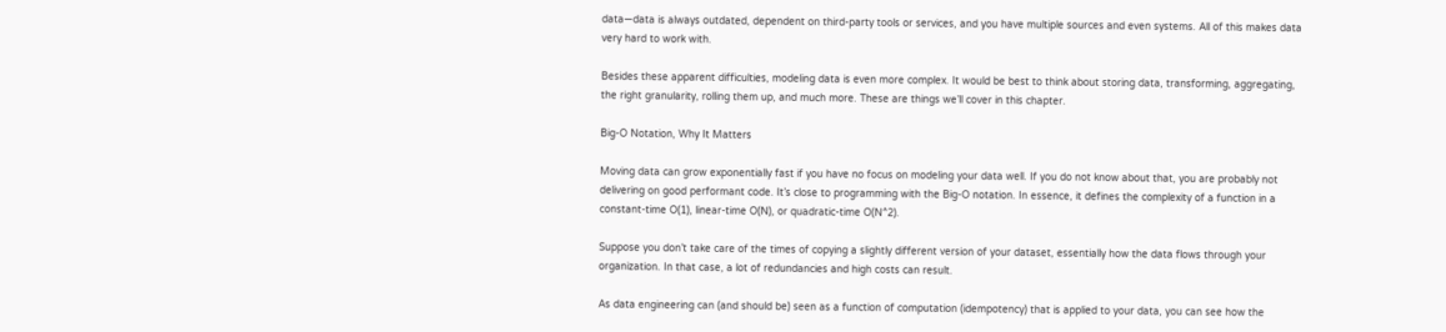data—data is always outdated, dependent on third-party tools or services, and you have multiple sources and even systems. All of this makes data very hard to work with.

Besides these apparent difficulties, modeling data is even more complex. It would be best to think about storing data, transforming, aggregating, the right granularity, rolling them up, and much more. These are things we’ll cover in this chapter.

Big-O Notation, Why It Matters

Moving data can grow exponentially fast if you have no focus on modeling your data well. If you do not know about that, you are probably not delivering on good performant code. It’s close to programming with the Big-O notation. In essence, it defines the complexity of a function in a constant-time O(1), linear-time O(N), or quadratic-time O(N^2).

Suppose you don’t take care of the times of copying a slightly different version of your dataset, essentially how the data flows through your organization. In that case, a lot of redundancies and high costs can result.

As data engineering can (and should be) seen as a function of computation (idempotency) that is applied to your data, you can see how the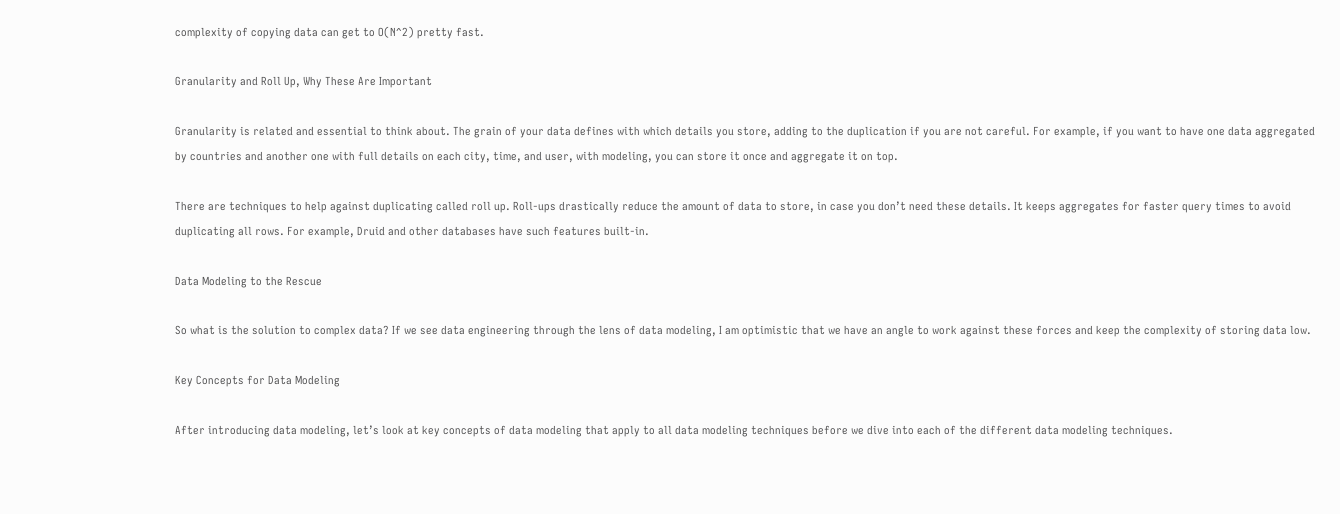complexity of copying data can get to O(N^2) pretty fast.

Granularity and Roll Up, Why These Are Important

Granularity is related and essential to think about. The grain of your data defines with which details you store, adding to the duplication if you are not careful. For example, if you want to have one data aggregated by countries and another one with full details on each city, time, and user, with modeling, you can store it once and aggregate it on top.

There are techniques to help against duplicating called roll up. Roll-ups drastically reduce the amount of data to store, in case you don’t need these details. It keeps aggregates for faster query times to avoid duplicating all rows. For example, Druid and other databases have such features built-in.

Data Modeling to the Rescue

So what is the solution to complex data? If we see data engineering through the lens of data modeling, I am optimistic that we have an angle to work against these forces and keep the complexity of storing data low.

Key Concepts for Data Modeling

After introducing data modeling, let’s look at key concepts of data modeling that apply to all data modeling techniques before we dive into each of the different data modeling techniques.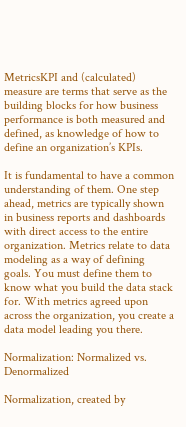MetricsKPI and (calculated) measure are terms that serve as the building blocks for how business performance is both measured and defined, as knowledge of how to define an organization’s KPIs.

It is fundamental to have a common understanding of them. One step ahead, metrics are typically shown in business reports and dashboards with direct access to the entire organization. Metrics relate to data modeling as a way of defining goals. You must define them to know what you build the data stack for. With metrics agreed upon across the organization, you create a data model leading you there.

Normalization: Normalized vs. Denormalized

Normalization, created by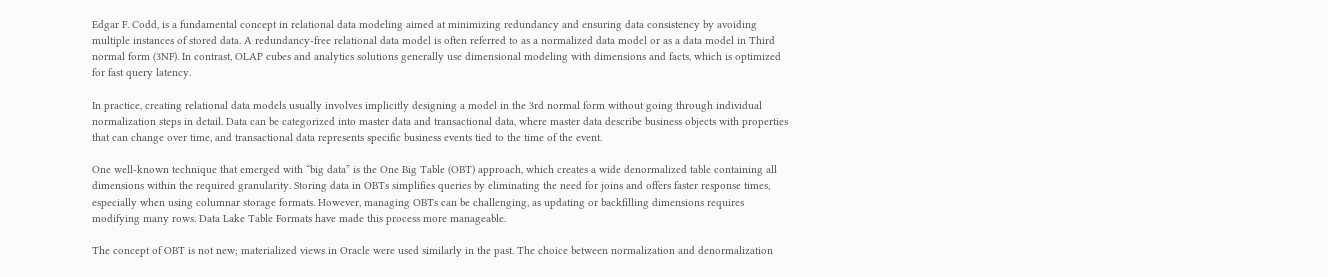Edgar F. Codd, is a fundamental concept in relational data modeling aimed at minimizing redundancy and ensuring data consistency by avoiding multiple instances of stored data. A redundancy-free relational data model is often referred to as a normalized data model or as a data model in Third normal form (3NF). In contrast, OLAP cubes and analytics solutions generally use dimensional modeling with dimensions and facts, which is optimized for fast query latency.

In practice, creating relational data models usually involves implicitly designing a model in the 3rd normal form without going through individual normalization steps in detail. Data can be categorized into master data and transactional data, where master data describe business objects with properties that can change over time, and transactional data represents specific business events tied to the time of the event.

One well-known technique that emerged with “big data” is the One Big Table (OBT) approach, which creates a wide denormalized table containing all dimensions within the required granularity. Storing data in OBTs simplifies queries by eliminating the need for joins and offers faster response times, especially when using columnar storage formats. However, managing OBTs can be challenging, as updating or backfilling dimensions requires modifying many rows. Data Lake Table Formats have made this process more manageable.

The concept of OBT is not new; materialized views in Oracle were used similarly in the past. The choice between normalization and denormalization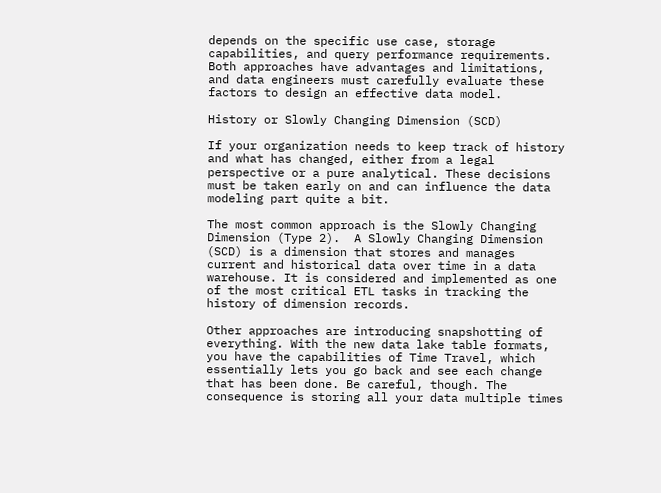depends on the specific use case, storage capabilities, and query performance requirements. Both approaches have advantages and limitations, and data engineers must carefully evaluate these factors to design an effective data model.

History or Slowly Changing Dimension (SCD)

If your organization needs to keep track of history and what has changed, either from a legal perspective or a pure analytical. These decisions must be taken early on and can influence the data modeling part quite a bit.

The most common approach is the Slowly Changing Dimension (Type 2).  A Slowly Changing Dimension (SCD) is a dimension that stores and manages current and historical data over time in a data warehouse. It is considered and implemented as one of the most critical ETL tasks in tracking the history of dimension records.

Other approaches are introducing snapshotting of everything. With the new data lake table formats, you have the capabilities of Time Travel, which essentially lets you go back and see each change that has been done. Be careful, though. The consequence is storing all your data multiple times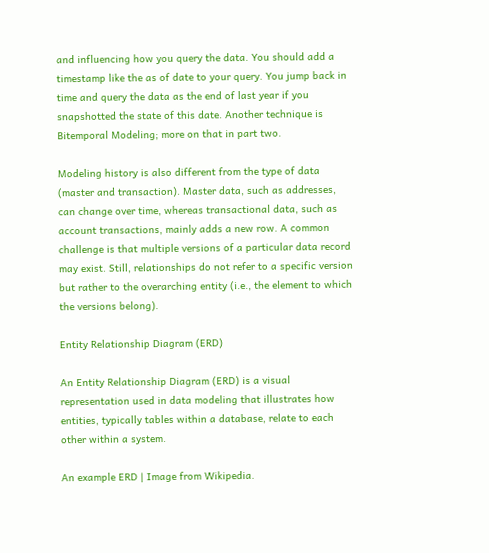and influencing how you query the data. You should add a timestamp like the as of date to your query. You jump back in time and query the data as the end of last year if you snapshotted the state of this date. Another technique is Bitemporal Modeling; more on that in part two.

Modeling history is also different from the type of data (master and transaction). Master data, such as addresses, can change over time, whereas transactional data, such as account transactions, mainly adds a new row. A common challenge is that multiple versions of a particular data record may exist. Still, relationships do not refer to a specific version but rather to the overarching entity (i.e., the element to which the versions belong).

Entity Relationship Diagram (ERD)

An Entity Relationship Diagram (ERD) is a visual representation used in data modeling that illustrates how entities, typically tables within a database, relate to each other within a system.

An example ERD | Image from Wikipedia.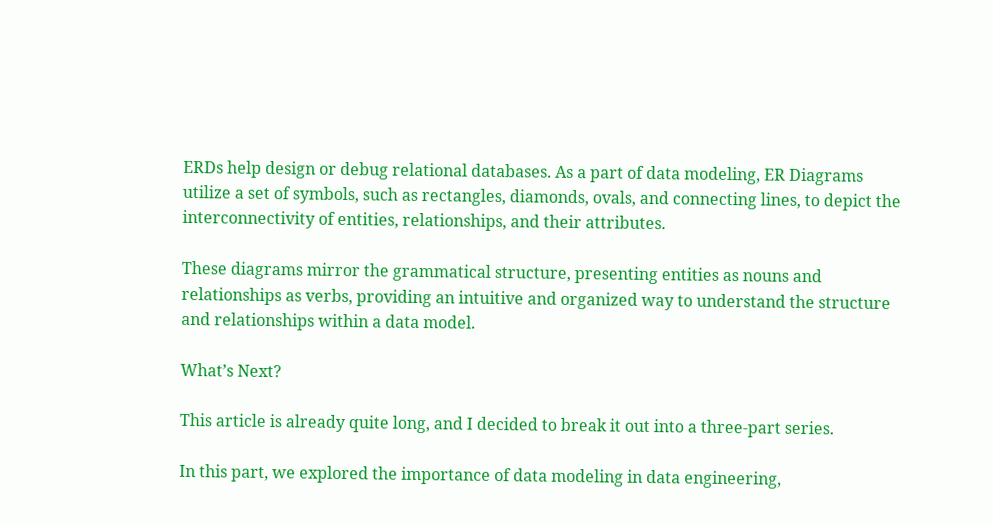ERDs help design or debug relational databases. As a part of data modeling, ER Diagrams utilize a set of symbols, such as rectangles, diamonds, ovals, and connecting lines, to depict the interconnectivity of entities, relationships, and their attributes.

These diagrams mirror the grammatical structure, presenting entities as nouns and relationships as verbs, providing an intuitive and organized way to understand the structure and relationships within a data model.

What’s Next?

This article is already quite long, and I decided to break it out into a three-part series.

In this part, we explored the importance of data modeling in data engineering,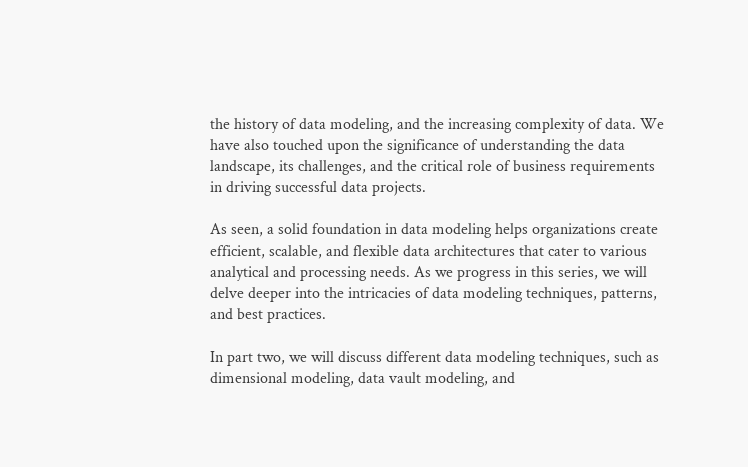the history of data modeling, and the increasing complexity of data. We have also touched upon the significance of understanding the data landscape, its challenges, and the critical role of business requirements in driving successful data projects.

As seen, a solid foundation in data modeling helps organizations create efficient, scalable, and flexible data architectures that cater to various analytical and processing needs. As we progress in this series, we will delve deeper into the intricacies of data modeling techniques, patterns, and best practices.

In part two, we will discuss different data modeling techniques, such as dimensional modeling, data vault modeling, and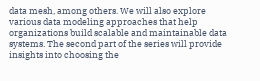data mesh, among others. We will also explore various data modeling approaches that help organizations build scalable and maintainable data systems. The second part of the series will provide insights into choosing the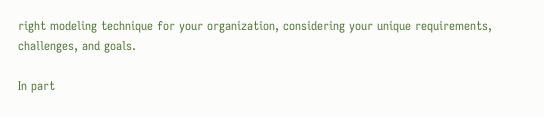right modeling technique for your organization, considering your unique requirements, challenges, and goals.

In part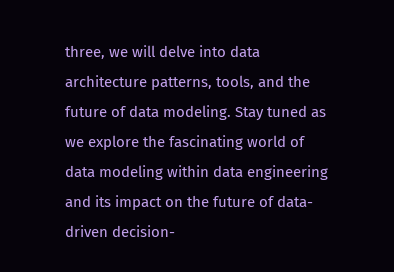three, we will delve into data architecture patterns, tools, and the future of data modeling. Stay tuned as we explore the fascinating world of data modeling within data engineering and its impact on the future of data-driven decision-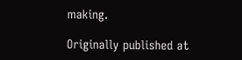making.

Originally published at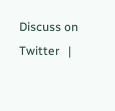Discuss on Twitter   |